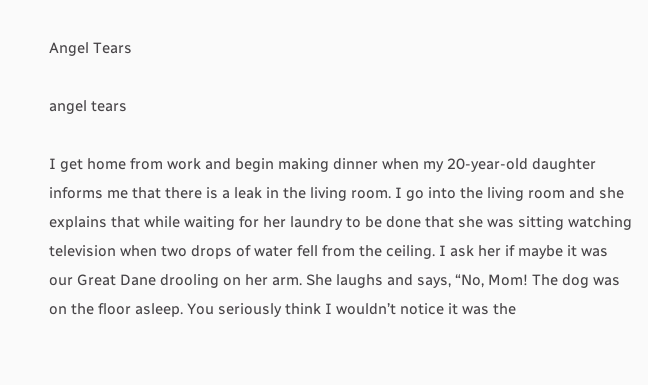Angel Tears

angel tears

I get home from work and begin making dinner when my 20-year-old daughter informs me that there is a leak in the living room. I go into the living room and she explains that while waiting for her laundry to be done that she was sitting watching television when two drops of water fell from the ceiling. I ask her if maybe it was our Great Dane drooling on her arm. She laughs and says, “No, Mom! The dog was on the floor asleep. You seriously think I wouldn’t notice it was the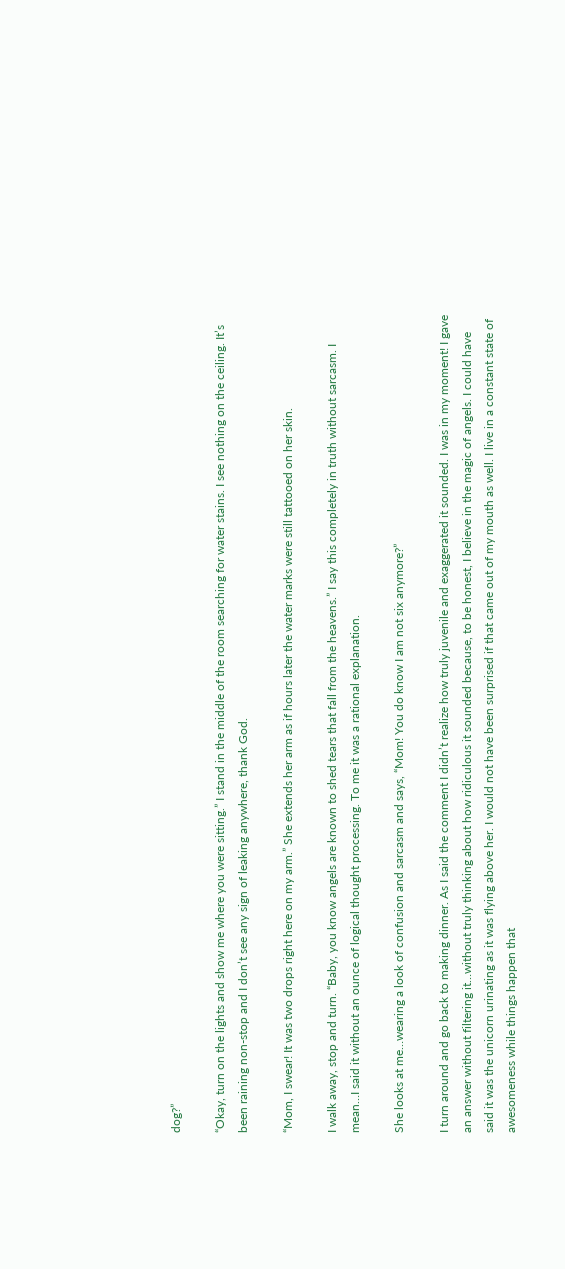dog?”

“Okay, turn on the lights and show me where you were sitting.” I stand in the middle of the room searching for water stains. I see nothing on the ceiling. It’s been raining non-stop and I don’t see any sign of leaking anywhere, thank God.

“Mom, I swear! It was two drops right here on my arm.” She extends her arm as if hours later the water marks were still tattooed on her skin.

I walk away, stop and turn. “Baby, you know angels are known to shed tears that fall from the heavens.” I say this completely in truth without sarcasm. I mean…I said it without an ounce of logical thought processing. To me it was a rational explanation.

She looks at me…wearing a look of confusion and sarcasm and says, “Mom! You do know I am not six anymore?”

I turn around and go back to making dinner. As I said the comment I didn’t realize how truly juvenile and exaggerated it sounded. I was in my moment! I gave an answer without filtering it…without truly thinking about how ridiculous it sounded because, to be honest, I believe in the magic of angels. I could have said it was the unicorn urinating as it was flying above her. I would not have been surprised if that came out of my mouth as well. I live in a constant state of awesomeness while things happen that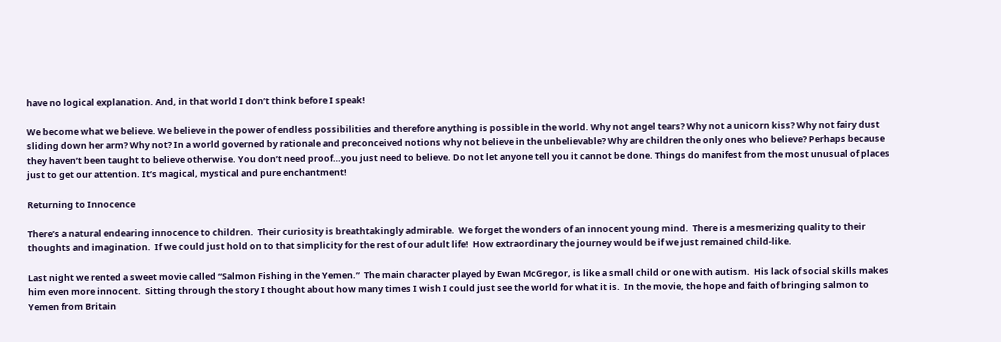have no logical explanation. And, in that world I don’t think before I speak!

We become what we believe. We believe in the power of endless possibilities and therefore anything is possible in the world. Why not angel tears? Why not a unicorn kiss? Why not fairy dust sliding down her arm? Why not? In a world governed by rationale and preconceived notions why not believe in the unbelievable? Why are children the only ones who believe? Perhaps because they haven’t been taught to believe otherwise. You don’t need proof…you just need to believe. Do not let anyone tell you it cannot be done. Things do manifest from the most unusual of places just to get our attention. It’s magical, mystical and pure enchantment!

Returning to Innocence

There’s a natural endearing innocence to children.  Their curiosity is breathtakingly admirable.  We forget the wonders of an innocent young mind.  There is a mesmerizing quality to their thoughts and imagination.  If we could just hold on to that simplicity for the rest of our adult life!  How extraordinary the journey would be if we just remained child-like.

Last night we rented a sweet movie called “Salmon Fishing in the Yemen.”  The main character played by Ewan McGregor, is like a small child or one with autism.  His lack of social skills makes him even more innocent.  Sitting through the story I thought about how many times I wish I could just see the world for what it is.  In the movie, the hope and faith of bringing salmon to Yemen from Britain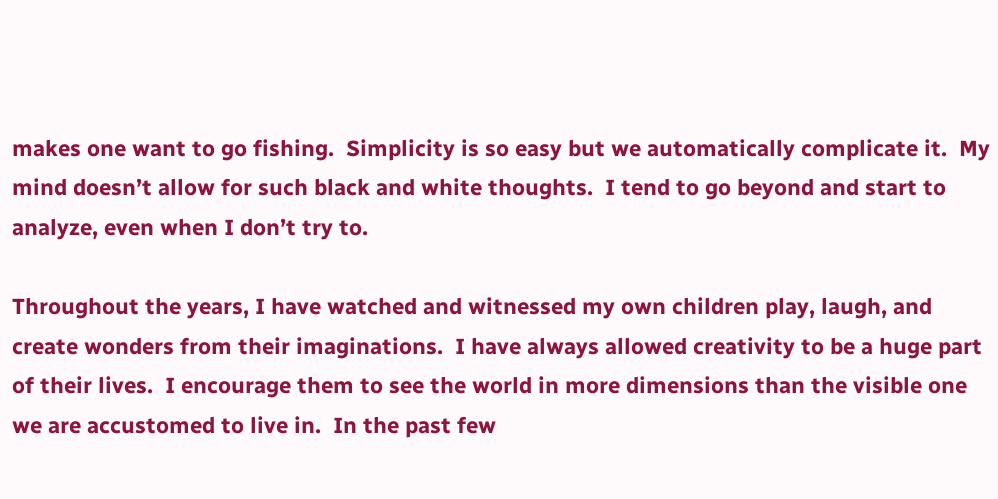makes one want to go fishing.  Simplicity is so easy but we automatically complicate it.  My mind doesn’t allow for such black and white thoughts.  I tend to go beyond and start to analyze, even when I don’t try to.

Throughout the years, I have watched and witnessed my own children play, laugh, and create wonders from their imaginations.  I have always allowed creativity to be a huge part of their lives.  I encourage them to see the world in more dimensions than the visible one we are accustomed to live in.  In the past few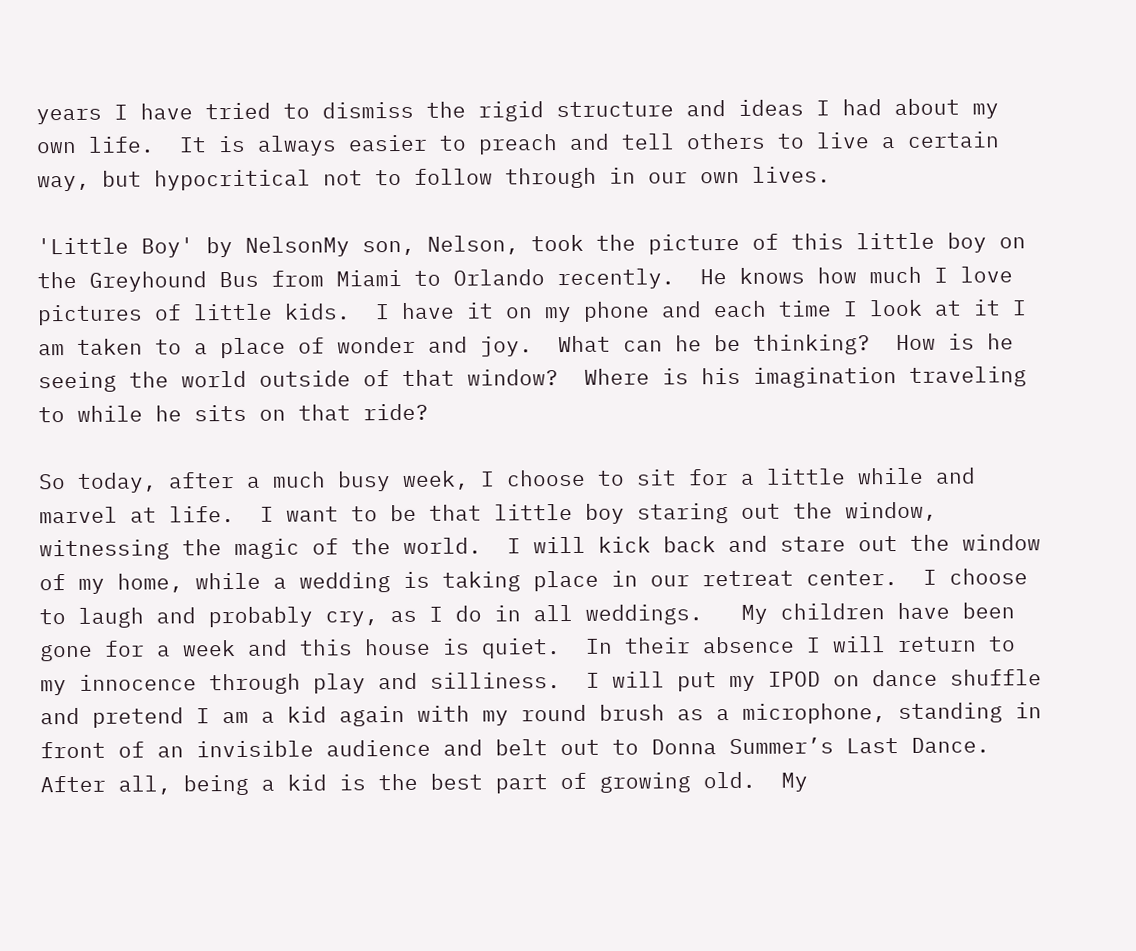years I have tried to dismiss the rigid structure and ideas I had about my own life.  It is always easier to preach and tell others to live a certain way, but hypocritical not to follow through in our own lives.

'Little Boy' by NelsonMy son, Nelson, took the picture of this little boy on the Greyhound Bus from Miami to Orlando recently.  He knows how much I love pictures of little kids.  I have it on my phone and each time I look at it I am taken to a place of wonder and joy.  What can he be thinking?  How is he seeing the world outside of that window?  Where is his imagination traveling to while he sits on that ride?

So today, after a much busy week, I choose to sit for a little while and marvel at life.  I want to be that little boy staring out the window, witnessing the magic of the world.  I will kick back and stare out the window of my home, while a wedding is taking place in our retreat center.  I choose to laugh and probably cry, as I do in all weddings.   My children have been gone for a week and this house is quiet.  In their absence I will return to my innocence through play and silliness.  I will put my IPOD on dance shuffle and pretend I am a kid again with my round brush as a microphone, standing in front of an invisible audience and belt out to Donna Summer’s Last Dance. After all, being a kid is the best part of growing old.  My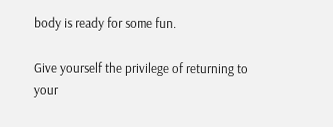body is ready for some fun.

Give yourself the privilege of returning to your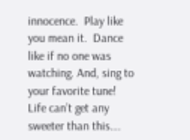innocence.  Play like you mean it.  Dance like if no one was watching. And, sing to your favorite tune!  Life can’t get any sweeter than this….